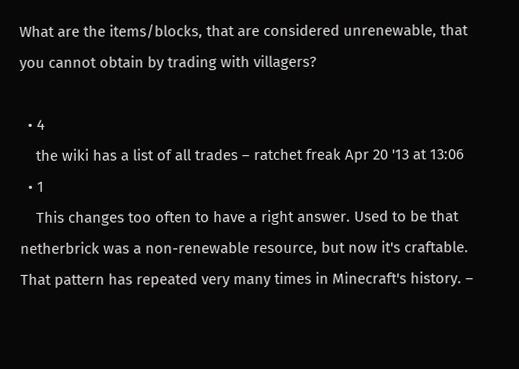What are the items/blocks, that are considered unrenewable, that you cannot obtain by trading with villagers?

  • 4
    the wiki has a list of all trades – ratchet freak Apr 20 '13 at 13:06
  • 1
    This changes too often to have a right answer. Used to be that netherbrick was a non-renewable resource, but now it's craftable. That pattern has repeated very many times in Minecraft's history. –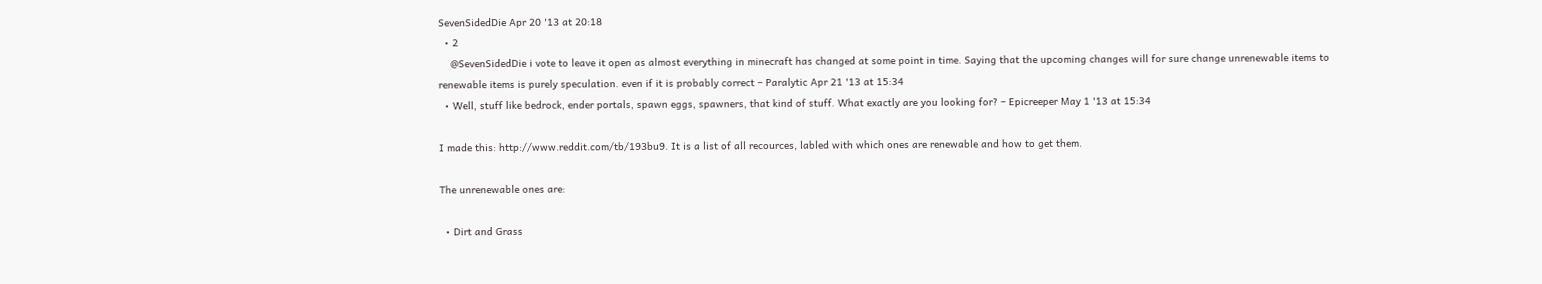SevenSidedDie Apr 20 '13 at 20:18
  • 2
    @SevenSidedDie i vote to leave it open as almost everything in minecraft has changed at some point in time. Saying that the upcoming changes will for sure change unrenewable items to renewable items is purely speculation. even if it is probably correct – Paralytic Apr 21 '13 at 15:34
  • Well, stuff like bedrock, ender portals, spawn eggs, spawners, that kind of stuff. What exactly are you looking for? – Epicreeper May 1 '13 at 15:34

I made this: http://www.reddit.com/tb/193bu9. It is a list of all recources, labled with which ones are renewable and how to get them.

The unrenewable ones are:

  • Dirt and Grass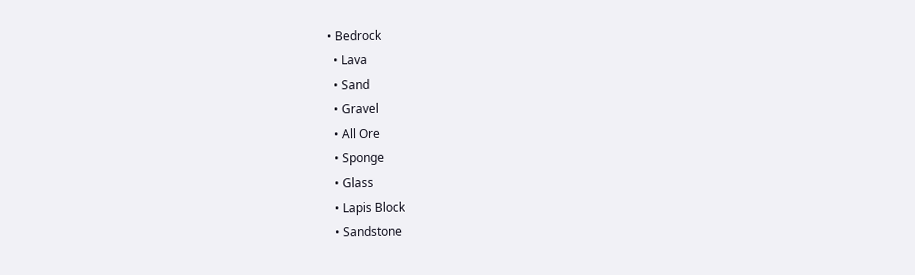• Bedrock
  • Lava
  • Sand
  • Gravel
  • All Ore
  • Sponge
  • Glass
  • Lapis Block
  • Sandstone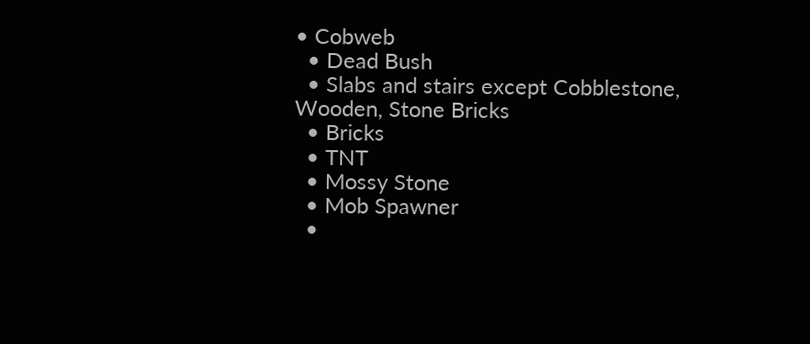• Cobweb
  • Dead Bush
  • Slabs and stairs except Cobblestone, Wooden, Stone Bricks
  • Bricks
  • TNT
  • Mossy Stone
  • Mob Spawner
  •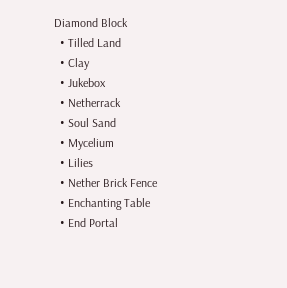Diamond Block
  • Tilled Land
  • Clay
  • Jukebox
  • Netherrack
  • Soul Sand
  • Mycelium
  • Lilies
  • Nether Brick Fence
  • Enchanting Table
  • End Portal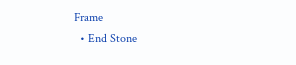Frame
  • End Stone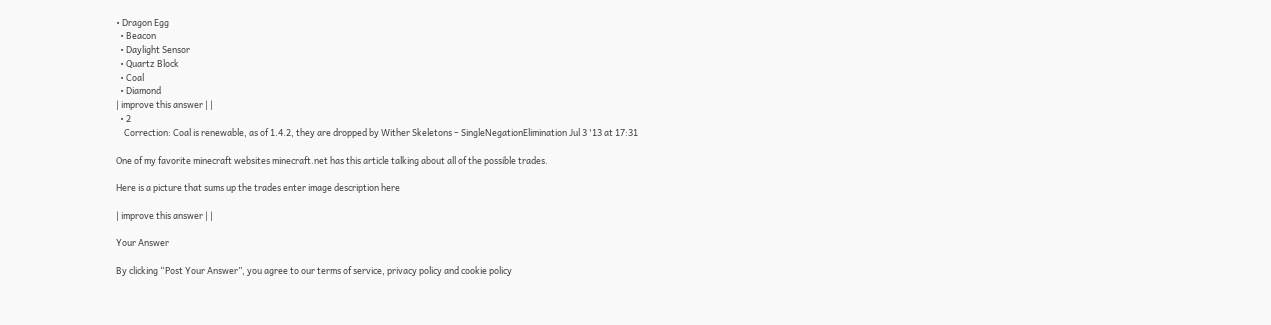• Dragon Egg
  • Beacon
  • Daylight Sensor
  • Quartz Block
  • Coal
  • Diamond
| improve this answer | |
  • 2
    Correction: Coal is renewable, as of 1.4.2, they are dropped by Wither Skeletons – SingleNegationElimination Jul 3 '13 at 17:31

One of my favorite minecraft websites minecraft.net has this article talking about all of the possible trades.

Here is a picture that sums up the trades enter image description here

| improve this answer | |

Your Answer

By clicking “Post Your Answer”, you agree to our terms of service, privacy policy and cookie policy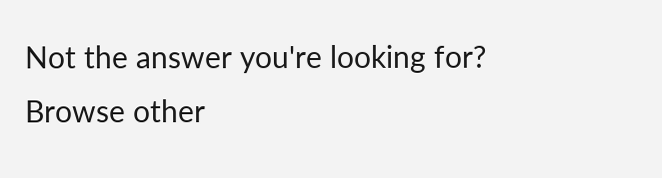Not the answer you're looking for? Browse other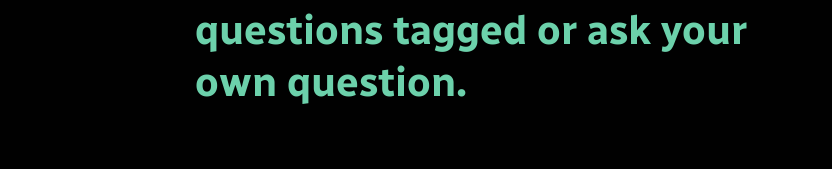questions tagged or ask your own question.